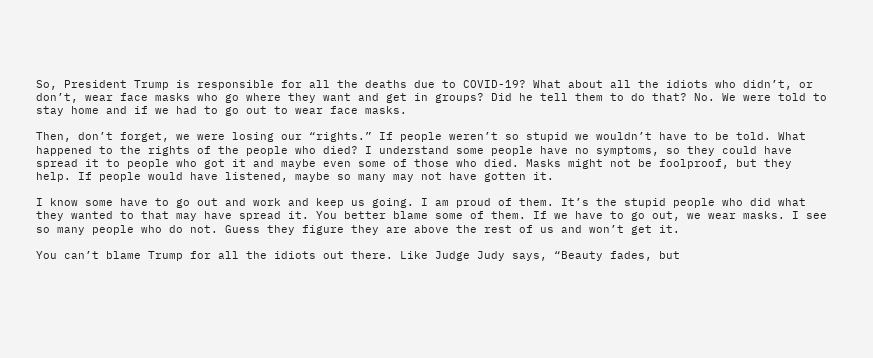So, President Trump is responsible for all the deaths due to COVID-19? What about all the idiots who didn’t, or don’t, wear face masks who go where they want and get in groups? Did he tell them to do that? No. We were told to stay home and if we had to go out to wear face masks.

Then, don’t forget, we were losing our “rights.” If people weren’t so stupid we wouldn’t have to be told. What happened to the rights of the people who died? I understand some people have no symptoms, so they could have spread it to people who got it and maybe even some of those who died. Masks might not be foolproof, but they help. If people would have listened, maybe so many may not have gotten it.

I know some have to go out and work and keep us going. I am proud of them. It’s the stupid people who did what they wanted to that may have spread it. You better blame some of them. If we have to go out, we wear masks. I see so many people who do not. Guess they figure they are above the rest of us and won’t get it.

You can’t blame Trump for all the idiots out there. Like Judge Judy says, “Beauty fades, but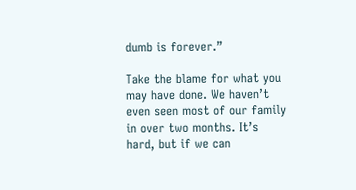dumb is forever.”

Take the blame for what you may have done. We haven’t even seen most of our family in over two months. It’s hard, but if we can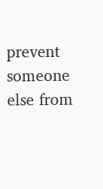prevent someone else from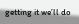getting it we’ll do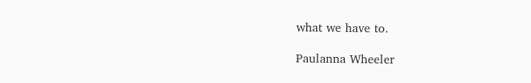what we have to.

Paulanna Wheeler